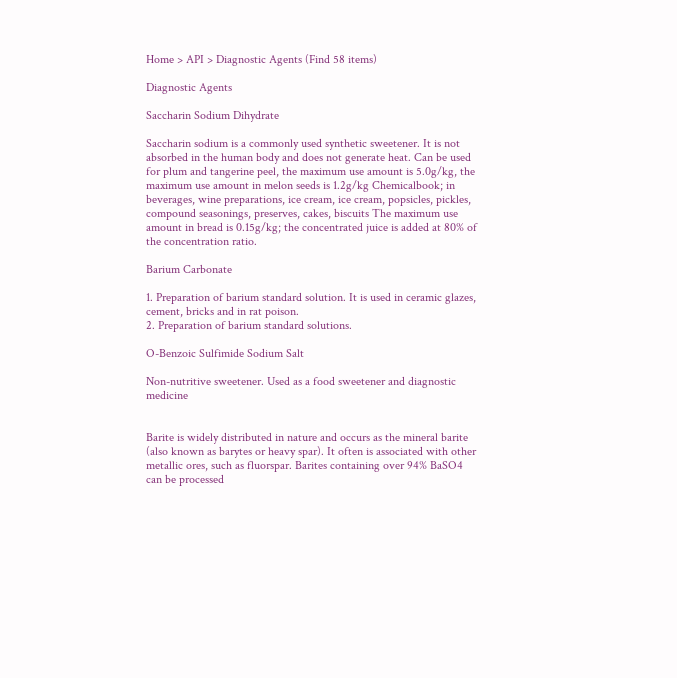Home > API > Diagnostic Agents (Find 58 items)

Diagnostic Agents

Saccharin Sodium Dihydrate

Saccharin sodium is a commonly used synthetic sweetener. It is not absorbed in the human body and does not generate heat. Can be used for plum and tangerine peel, the maximum use amount is 5.0g/kg, the maximum use amount in melon seeds is 1.2g/kg Chemicalbook; in beverages, wine preparations, ice cream, ice cream, popsicles, pickles, compound seasonings, preserves, cakes, biscuits The maximum use amount in bread is 0.15g/kg; the concentrated juice is added at 80% of the concentration ratio.

Barium Carbonate

1. Preparation of barium standard solution. It is used in ceramic glazes, cement, bricks and in rat poison.
2. Preparation of barium standard solutions.

O-Benzoic Sulfimide Sodium Salt

Non-nutritive sweetener. Used as a food sweetener and diagnostic medicine


Barite is widely distributed in nature and occurs as the mineral barite (also known as barytes or heavy spar). It often is associated with other metallic ores, such as fluorspar. Barites containing over 94% BaSO4 can be processed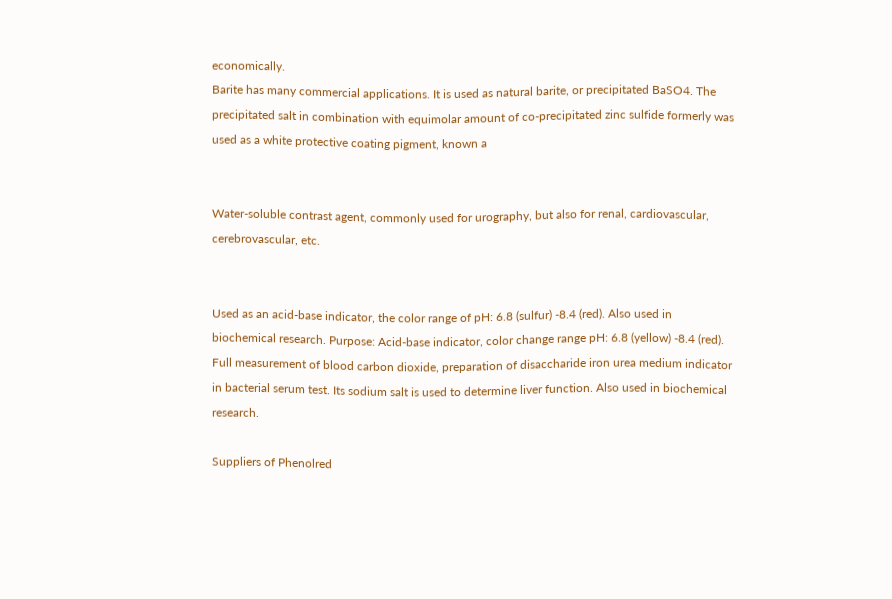economically.
Barite has many commercial applications. It is used as natural barite, or precipitated BaSO4. The precipitated salt in combination with equimolar amount of co-precipitated zinc sulfide formerly was used as a white protective coating pigment, known a


Water-soluble contrast agent, commonly used for urography, but also for renal, cardiovascular, cerebrovascular, etc.


Used as an acid-base indicator, the color range of pH: 6.8 (sulfur) -8.4 (red). Also used in biochemical research. Purpose: Acid-base indicator, color change range pH: 6.8 (yellow) -8.4 (red). Full measurement of blood carbon dioxide, preparation of disaccharide iron urea medium indicator in bacterial serum test. Its sodium salt is used to determine liver function. Also used in biochemical research.

Suppliers of Phenolred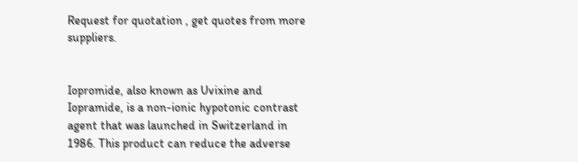Request for quotation , get quotes from more suppliers.


Iopromide, also known as Uvixine and Iopramide, is a non-ionic hypotonic contrast agent that was launched in Switzerland in 1986. This product can reduce the adverse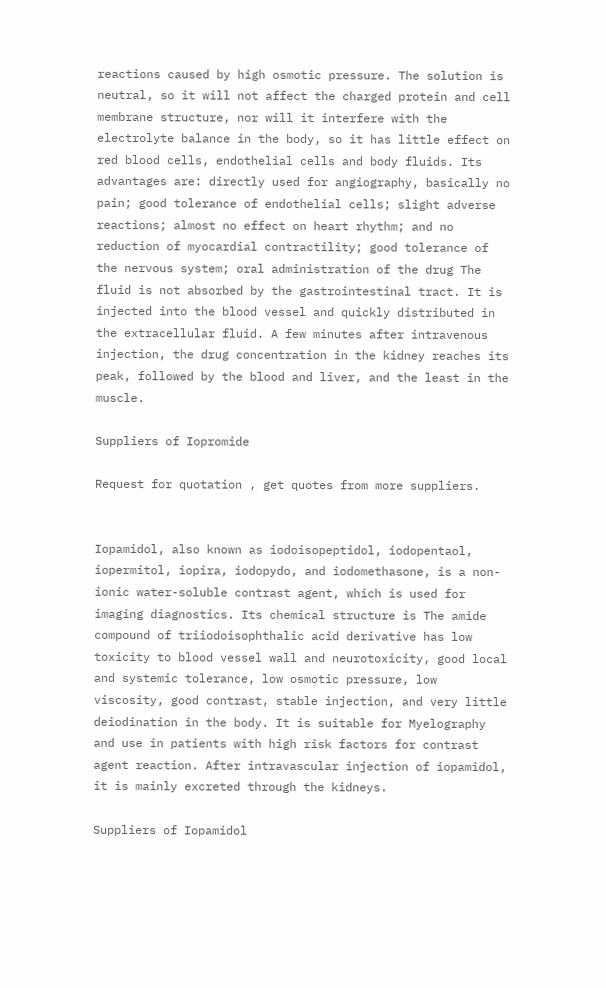reactions caused by high osmotic pressure. The solution is neutral, so it will not affect the charged protein and cell membrane structure, nor will it interfere with the electrolyte balance in the body, so it has little effect on red blood cells, endothelial cells and body fluids. Its advantages are: directly used for angiography, basically no pain; good tolerance of endothelial cells; slight adverse reactions; almost no effect on heart rhythm; and no reduction of myocardial contractility; good tolerance of the nervous system; oral administration of the drug The fluid is not absorbed by the gastrointestinal tract. It is injected into the blood vessel and quickly distributed in the extracellular fluid. A few minutes after intravenous injection, the drug concentration in the kidney reaches its peak, followed by the blood and liver, and the least in the muscle.

Suppliers of Iopromide

Request for quotation , get quotes from more suppliers.


Iopamidol, also known as iodoisopeptidol, iodopentaol, iopermitol, iopira, iodopydo, and iodomethasone, is a non-ionic water-soluble contrast agent, which is used for imaging diagnostics. Its chemical structure is The amide compound of triiodoisophthalic acid derivative has low toxicity to blood vessel wall and neurotoxicity, good local and systemic tolerance, low osmotic pressure, low viscosity, good contrast, stable injection, and very little deiodination in the body. It is suitable for Myelography and use in patients with high risk factors for contrast agent reaction. After intravascular injection of iopamidol, it is mainly excreted through the kidneys.

Suppliers of Iopamidol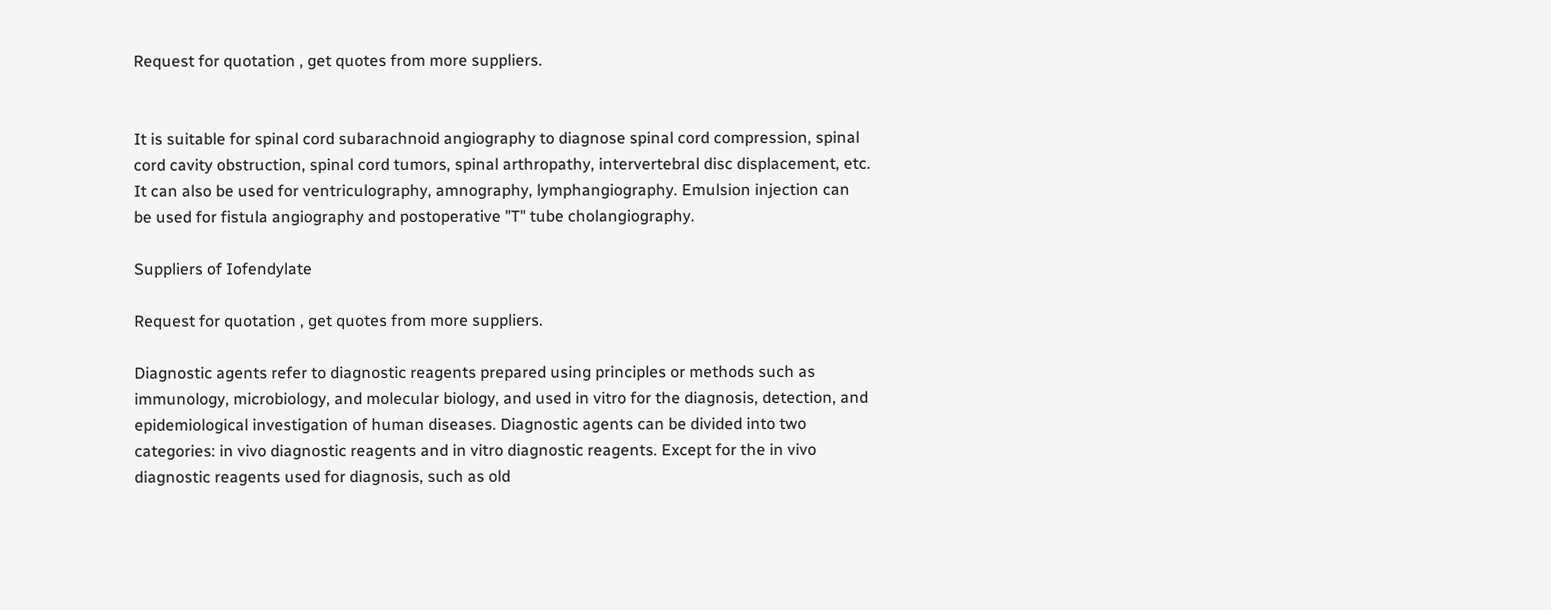Request for quotation , get quotes from more suppliers.


It is suitable for spinal cord subarachnoid angiography to diagnose spinal cord compression, spinal cord cavity obstruction, spinal cord tumors, spinal arthropathy, intervertebral disc displacement, etc. It can also be used for ventriculography, amnography, lymphangiography. Emulsion injection can be used for fistula angiography and postoperative "T" tube cholangiography.

Suppliers of Iofendylate

Request for quotation , get quotes from more suppliers.

Diagnostic agents refer to diagnostic reagents prepared using principles or methods such as immunology, microbiology, and molecular biology, and used in vitro for the diagnosis, detection, and epidemiological investigation of human diseases. Diagnostic agents can be divided into two categories: in vivo diagnostic reagents and in vitro diagnostic reagents. Except for the in vivo diagnostic reagents used for diagnosis, such as old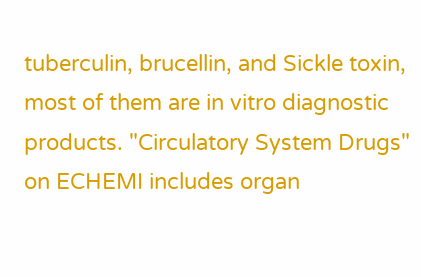tuberculin, brucellin, and Sickle toxin, most of them are in vitro diagnostic products. "Circulatory System Drugs" on ECHEMI includes organ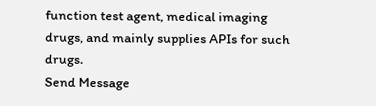function test agent, medical imaging drugs, and mainly supplies APIs for such drugs.
Send Message